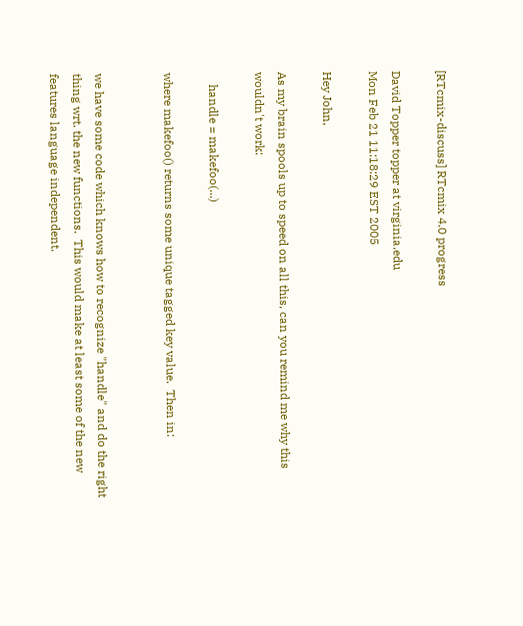[RTcmix-discuss] RTcmix 4.0 progress

David Topper topper at virginia.edu
Mon Feb 21 11:18:29 EST 2005

Hey John,

As my brain spools up to speed on all this, can you remind me why this
wouldn't work:

    handle = makefoo(...)

where makefoo() returns some unique tagged key value.  Then in:


we have some code which knows how to recognize "handle" and do the right
thing wrt. the new functions.  This would make at least some of the new
features language independent.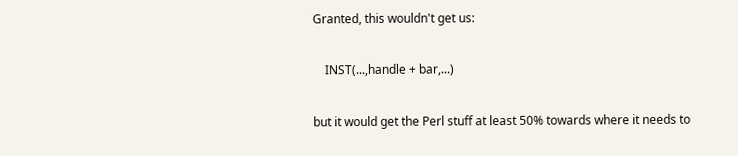Granted, this wouldn't get us:

    INST(...,handle + bar,...)

but it would get the Perl stuff at least 50% towards where it needs to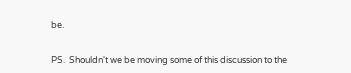be.


PS.  Shouldn't we be moving some of this discussion to the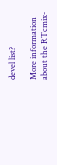devel list?

More information about the RTcmix-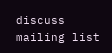discuss mailing list